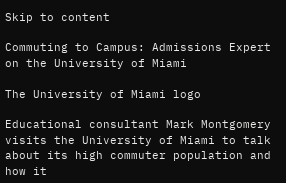Skip to content

Commuting to Campus: Admissions Expert on the University of Miami

The University of Miami logo

Educational consultant Mark Montgomery visits the University of Miami to talk about its high commuter population and how it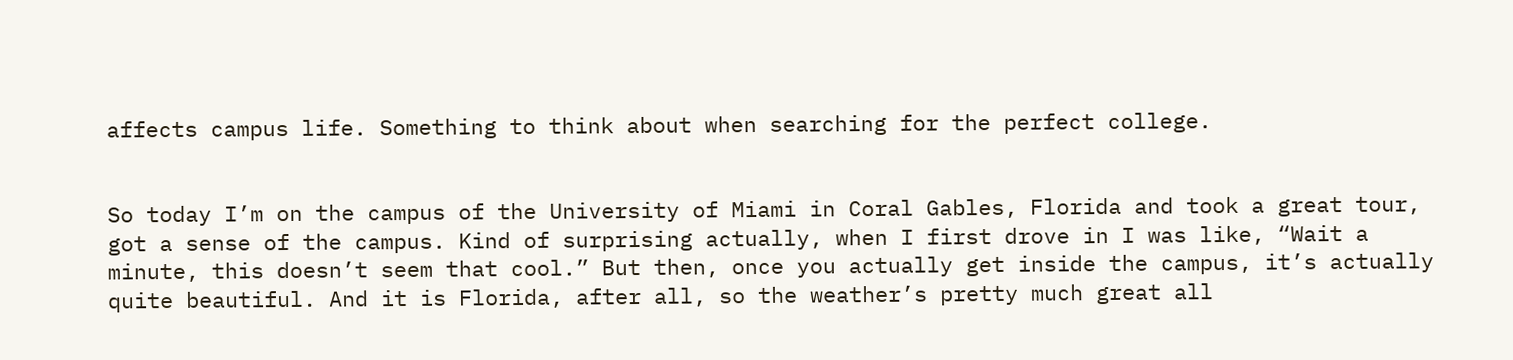affects campus life. Something to think about when searching for the perfect college.


So today I’m on the campus of the University of Miami in Coral Gables, Florida and took a great tour, got a sense of the campus. Kind of surprising actually, when I first drove in I was like, “Wait a minute, this doesn’t seem that cool.” But then, once you actually get inside the campus, it’s actually quite beautiful. And it is Florida, after all, so the weather’s pretty much great all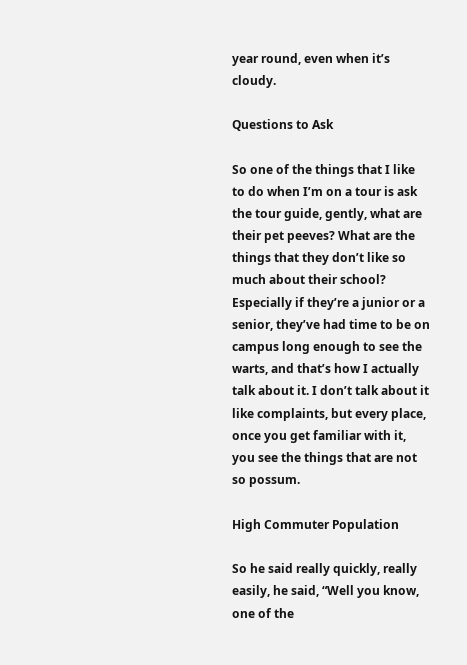year round, even when it’s cloudy.

Questions to Ask

So one of the things that I like to do when I’m on a tour is ask the tour guide, gently, what are their pet peeves? What are the things that they don’t like so much about their school? Especially if they’re a junior or a senior, they’ve had time to be on campus long enough to see the warts, and that’s how I actually talk about it. I don’t talk about it like complaints, but every place, once you get familiar with it, you see the things that are not so possum.

High Commuter Population

So he said really quickly, really easily, he said, “Well you know, one of the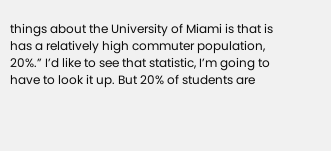things about the University of Miami is that is has a relatively high commuter population, 20%.” I’d like to see that statistic, I’m going to have to look it up. But 20% of students are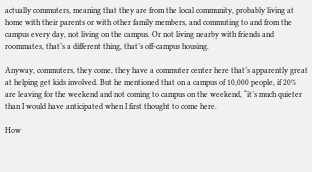actually commuters, meaning that they are from the local community, probably living at home with their parents or with other family members, and commuting to and from the campus every day, not living on the campus. Or not living nearby with friends and roommates, that’s a different thing, that’s off-campus housing.

Anyway, commuters, they come, they have a commuter center here that’s apparently great at helping get kids involved. But he mentioned that on a campus of 10,000 people, if 20% are leaving for the weekend and not coming to campus on the weekend, “it’s much quieter than I would have anticipated when I first thought to come here.

How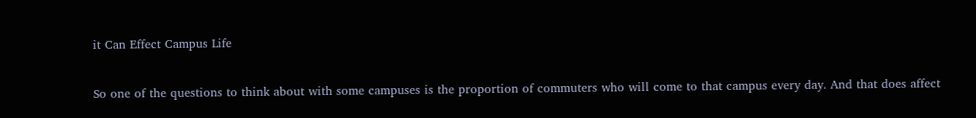it Can Effect Campus Life

So one of the questions to think about with some campuses is the proportion of commuters who will come to that campus every day. And that does affect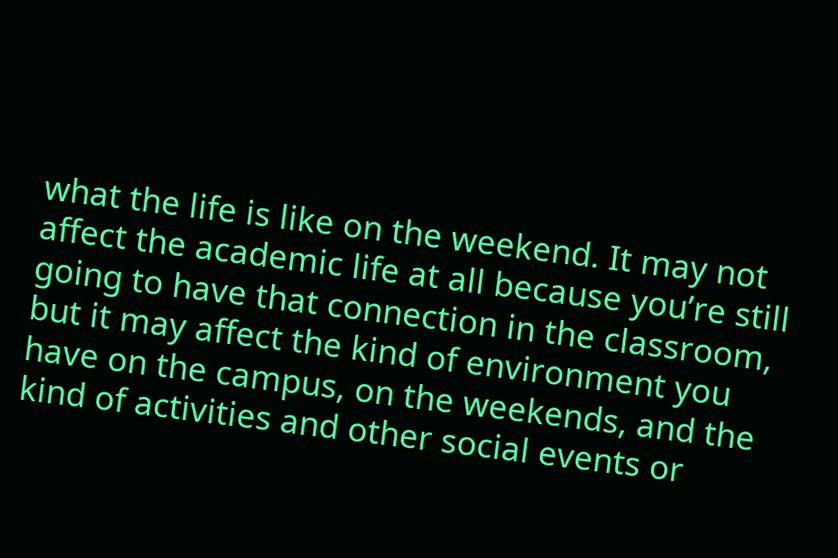what the life is like on the weekend. It may not affect the academic life at all because you’re still going to have that connection in the classroom, but it may affect the kind of environment you have on the campus, on the weekends, and the kind of activities and other social events or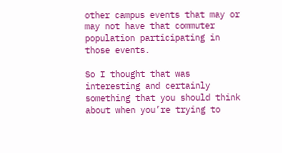other campus events that may or may not have that commuter population participating in those events.

So I thought that was interesting and certainly something that you should think about when you’re trying to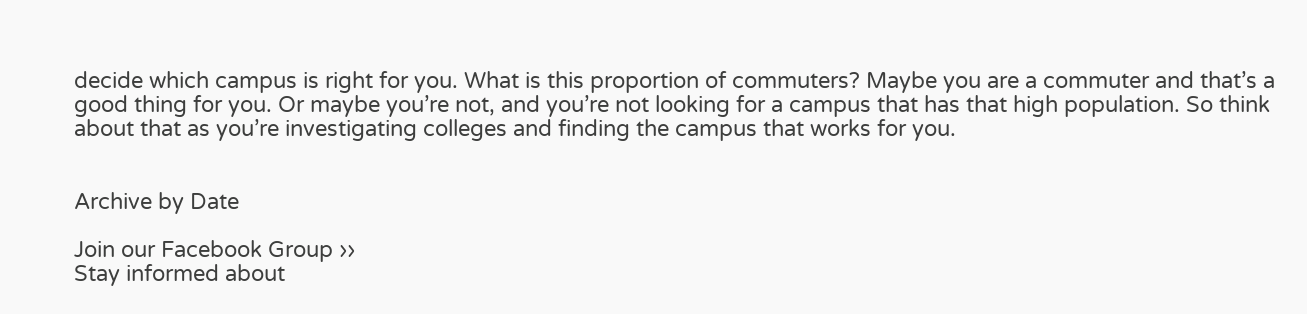decide which campus is right for you. What is this proportion of commuters? Maybe you are a commuter and that’s a good thing for you. Or maybe you’re not, and you’re not looking for a campus that has that high population. So think about that as you’re investigating colleges and finding the campus that works for you.


Archive by Date

Join our Facebook Group ››
Stay informed about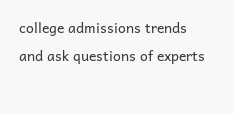college admissions trends and ask questions of experts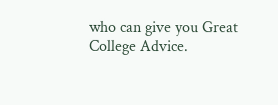who can give you Great College Advice.